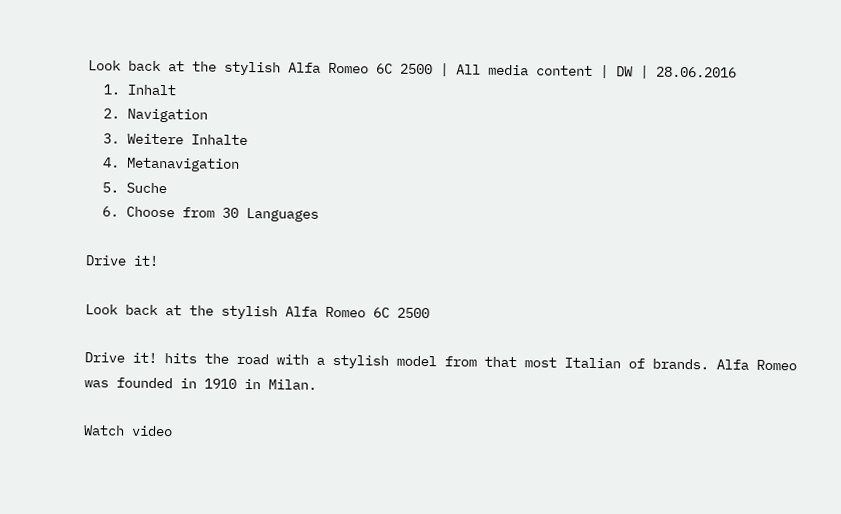Look back at the stylish Alfa Romeo 6C 2500 | All media content | DW | 28.06.2016
  1. Inhalt
  2. Navigation
  3. Weitere Inhalte
  4. Metanavigation
  5. Suche
  6. Choose from 30 Languages

Drive it!

Look back at the stylish Alfa Romeo 6C 2500

Drive it! hits the road with a stylish model from that most Italian of brands. Alfa Romeo was founded in 1910 in Milan.

Watch video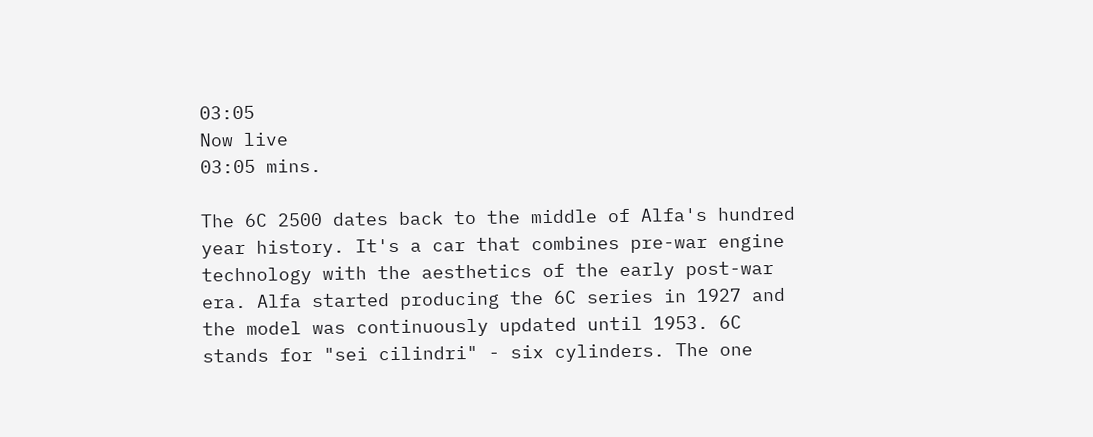03:05
Now live
03:05 mins.

The 6C 2500 dates back to the middle of Alfa's hundred year history. It's a car that combines pre-war engine technology with the aesthetics of the early post-war era. Alfa started producing the 6C series in 1927 and the model was continuously updated until 1953. 6C stands for "sei cilindri" - six cylinders. The one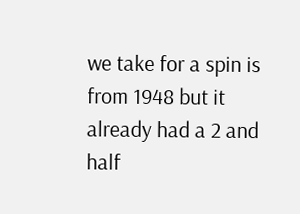we take for a spin is from 1948 but it already had a 2 and half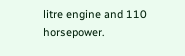litre engine and 110 horsepower.